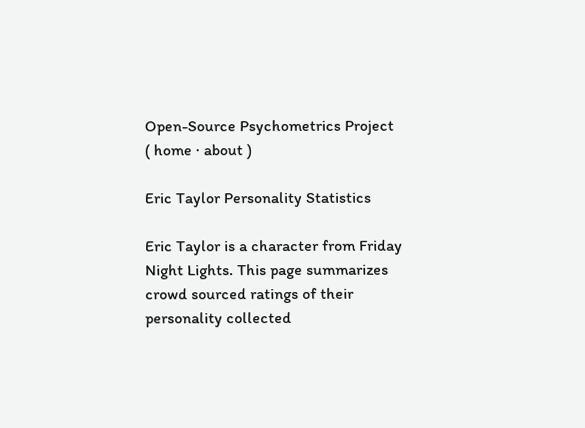Open-Source Psychometrics Project
( home · about )

Eric Taylor Personality Statistics

Eric Taylor is a character from Friday Night Lights. This page summarizes crowd sourced ratings of their personality collected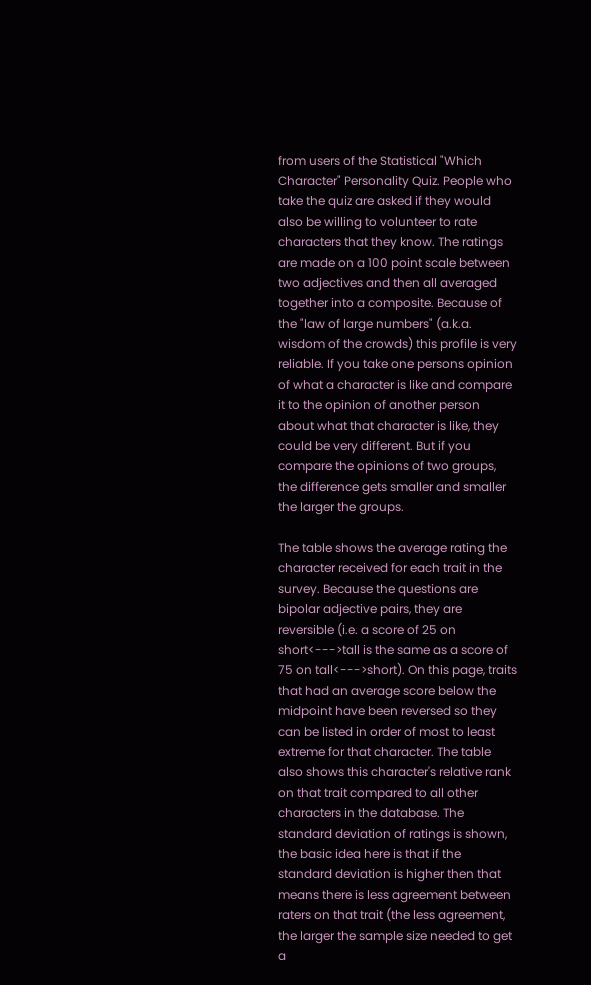from users of the Statistical "Which Character" Personality Quiz. People who take the quiz are asked if they would also be willing to volunteer to rate characters that they know. The ratings are made on a 100 point scale between two adjectives and then all averaged together into a composite. Because of the "law of large numbers" (a.k.a. wisdom of the crowds) this profile is very reliable. If you take one persons opinion of what a character is like and compare it to the opinion of another person about what that character is like, they could be very different. But if you compare the opinions of two groups, the difference gets smaller and smaller the larger the groups.

The table shows the average rating the character received for each trait in the survey. Because the questions are bipolar adjective pairs, they are reversible (i.e. a score of 25 on short<--->tall is the same as a score of 75 on tall<--->short). On this page, traits that had an average score below the midpoint have been reversed so they can be listed in order of most to least extreme for that character. The table also shows this character's relative rank on that trait compared to all other characters in the database. The standard deviation of ratings is shown, the basic idea here is that if the standard deviation is higher then that means there is less agreement between raters on that trait (the less agreement, the larger the sample size needed to get a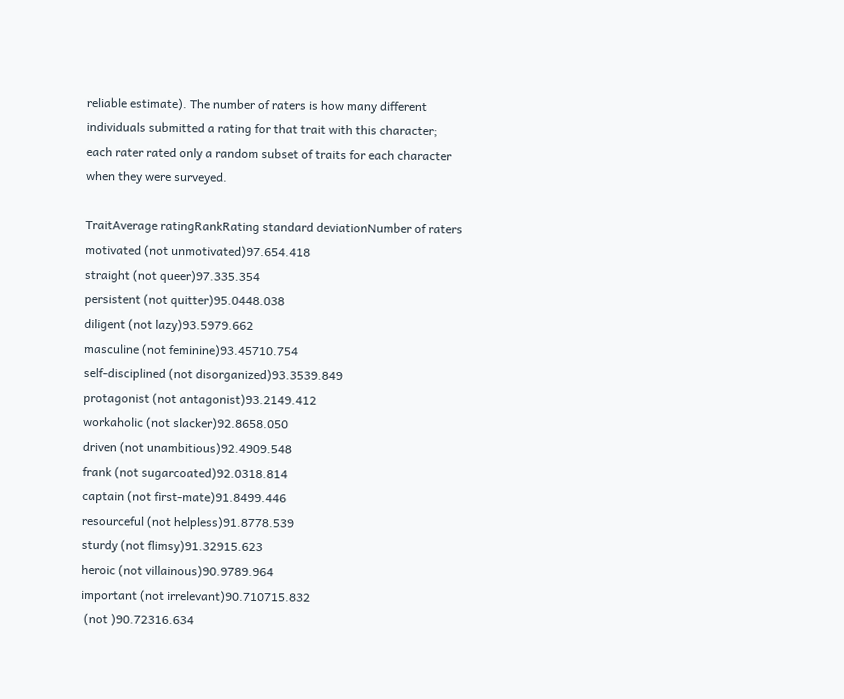reliable estimate). The number of raters is how many different individuals submitted a rating for that trait with this character; each rater rated only a random subset of traits for each character when they were surveyed.

TraitAverage ratingRankRating standard deviationNumber of raters
motivated (not unmotivated)97.654.418
straight (not queer)97.335.354
persistent (not quitter)95.0448.038
diligent (not lazy)93.5979.662
masculine (not feminine)93.45710.754
self-disciplined (not disorganized)93.3539.849
protagonist (not antagonist)93.2149.412
workaholic (not slacker)92.8658.050
driven (not unambitious)92.4909.548
frank (not sugarcoated)92.0318.814
captain (not first-mate)91.8499.446
resourceful (not helpless)91.8778.539
sturdy (not flimsy)91.32915.623
heroic (not villainous)90.9789.964
important (not irrelevant)90.710715.832
 (not )90.72316.634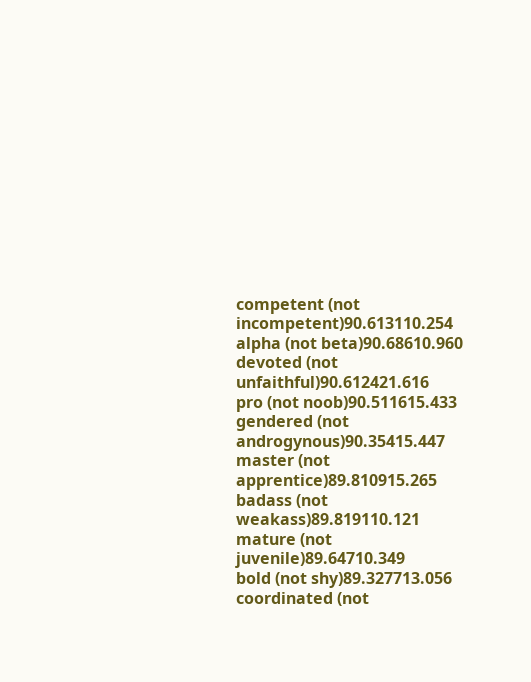competent (not incompetent)90.613110.254
alpha (not beta)90.68610.960
devoted (not unfaithful)90.612421.616
pro (not noob)90.511615.433
gendered (not androgynous)90.35415.447
master (not apprentice)89.810915.265
badass (not weakass)89.819110.121
mature (not juvenile)89.64710.349
bold (not shy)89.327713.056
coordinated (not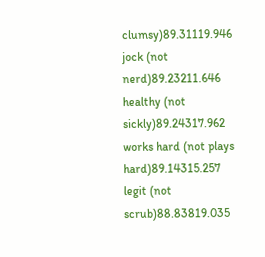clumsy)89.31119.946
jock (not nerd)89.23211.646
healthy (not sickly)89.24317.962
works hard (not plays hard)89.14315.257
legit (not scrub)88.83819.035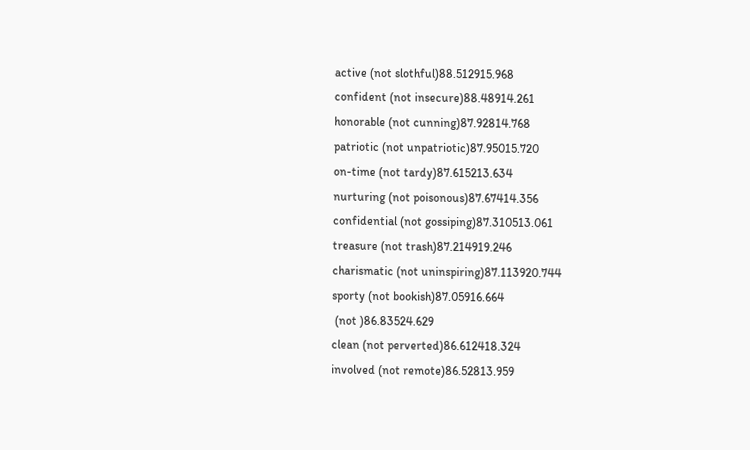active (not slothful)88.512915.968
confident (not insecure)88.48914.261
honorable (not cunning)87.92814.768
patriotic (not unpatriotic)87.95015.720
on-time (not tardy)87.615213.634
nurturing (not poisonous)87.67414.356
confidential (not gossiping)87.310513.061
treasure (not trash)87.214919.246
charismatic (not uninspiring)87.113920.744
sporty (not bookish)87.05916.664
 (not )86.83524.629
clean (not perverted)86.612418.324
involved (not remote)86.52813.959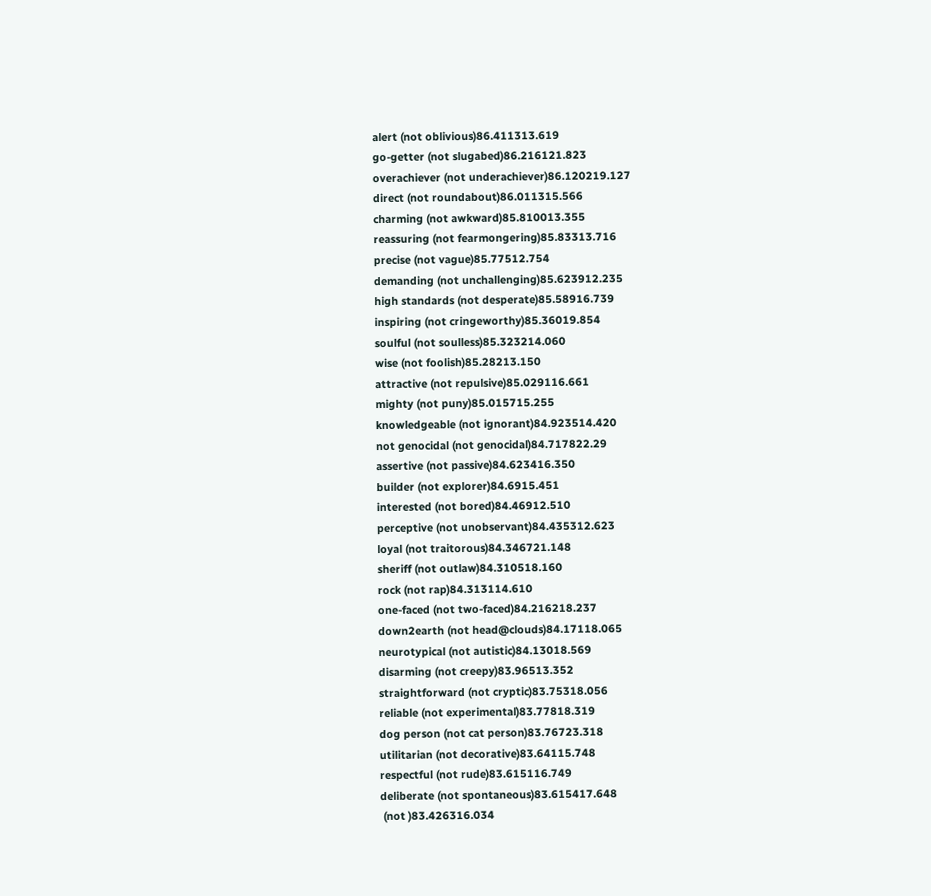alert (not oblivious)86.411313.619
go-getter (not slugabed)86.216121.823
overachiever (not underachiever)86.120219.127
direct (not roundabout)86.011315.566
charming (not awkward)85.810013.355
reassuring (not fearmongering)85.83313.716
precise (not vague)85.77512.754
demanding (not unchallenging)85.623912.235
high standards (not desperate)85.58916.739
inspiring (not cringeworthy)85.36019.854
soulful (not soulless)85.323214.060
wise (not foolish)85.28213.150
attractive (not repulsive)85.029116.661
mighty (not puny)85.015715.255
knowledgeable (not ignorant)84.923514.420
not genocidal (not genocidal)84.717822.29
assertive (not passive)84.623416.350
builder (not explorer)84.6915.451
interested (not bored)84.46912.510
perceptive (not unobservant)84.435312.623
loyal (not traitorous)84.346721.148
sheriff (not outlaw)84.310518.160
rock (not rap)84.313114.610
one-faced (not two-faced)84.216218.237
down2earth (not head@clouds)84.17118.065
neurotypical (not autistic)84.13018.569
disarming (not creepy)83.96513.352
straightforward (not cryptic)83.75318.056
reliable (not experimental)83.77818.319
dog person (not cat person)83.76723.318
utilitarian (not decorative)83.64115.748
respectful (not rude)83.615116.749
deliberate (not spontaneous)83.615417.648
 (not )83.426316.034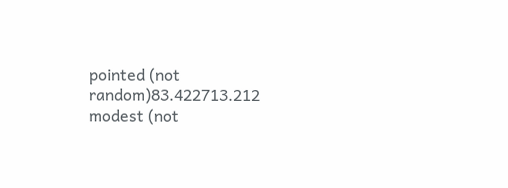pointed (not random)83.422713.212
modest (not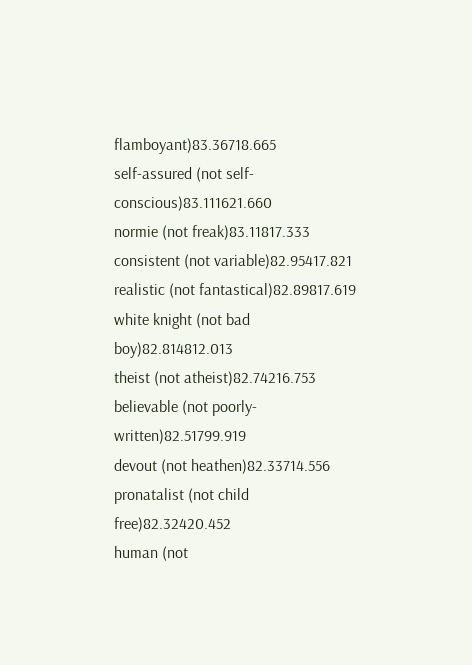flamboyant)83.36718.665
self-assured (not self-conscious)83.111621.660
normie (not freak)83.11817.333
consistent (not variable)82.95417.821
realistic (not fantastical)82.89817.619
white knight (not bad boy)82.814812.013
theist (not atheist)82.74216.753
believable (not poorly-written)82.51799.919
devout (not heathen)82.33714.556
pronatalist (not child free)82.32420.452
human (not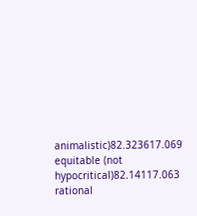animalistic)82.323617.069
equitable (not hypocritical)82.14117.063
rational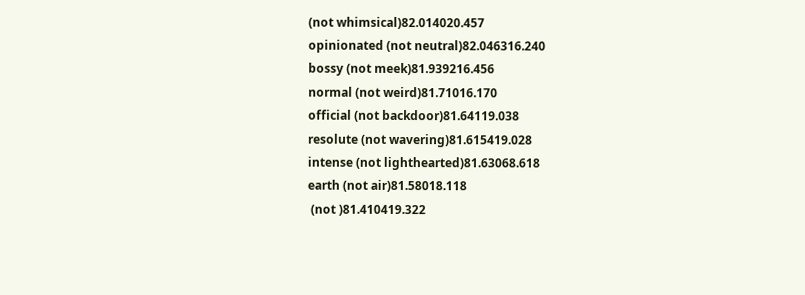(not whimsical)82.014020.457
opinionated (not neutral)82.046316.240
bossy (not meek)81.939216.456
normal (not weird)81.71016.170
official (not backdoor)81.64119.038
resolute (not wavering)81.615419.028
intense (not lighthearted)81.63068.618
earth (not air)81.58018.118
 (not )81.410419.322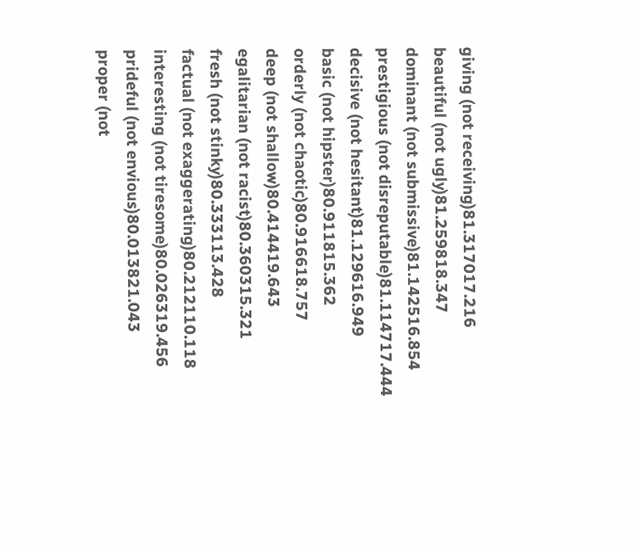giving (not receiving)81.317017.216
beautiful (not ugly)81.259818.347
dominant (not submissive)81.142516.854
prestigious (not disreputable)81.114717.444
decisive (not hesitant)81.129616.949
basic (not hipster)80.911815.362
orderly (not chaotic)80.916618.757
deep (not shallow)80.414419.643
egalitarian (not racist)80.360315.321
fresh (not stinky)80.333113.428
factual (not exaggerating)80.212110.118
interesting (not tiresome)80.026319.456
prideful (not envious)80.013821.043
proper (not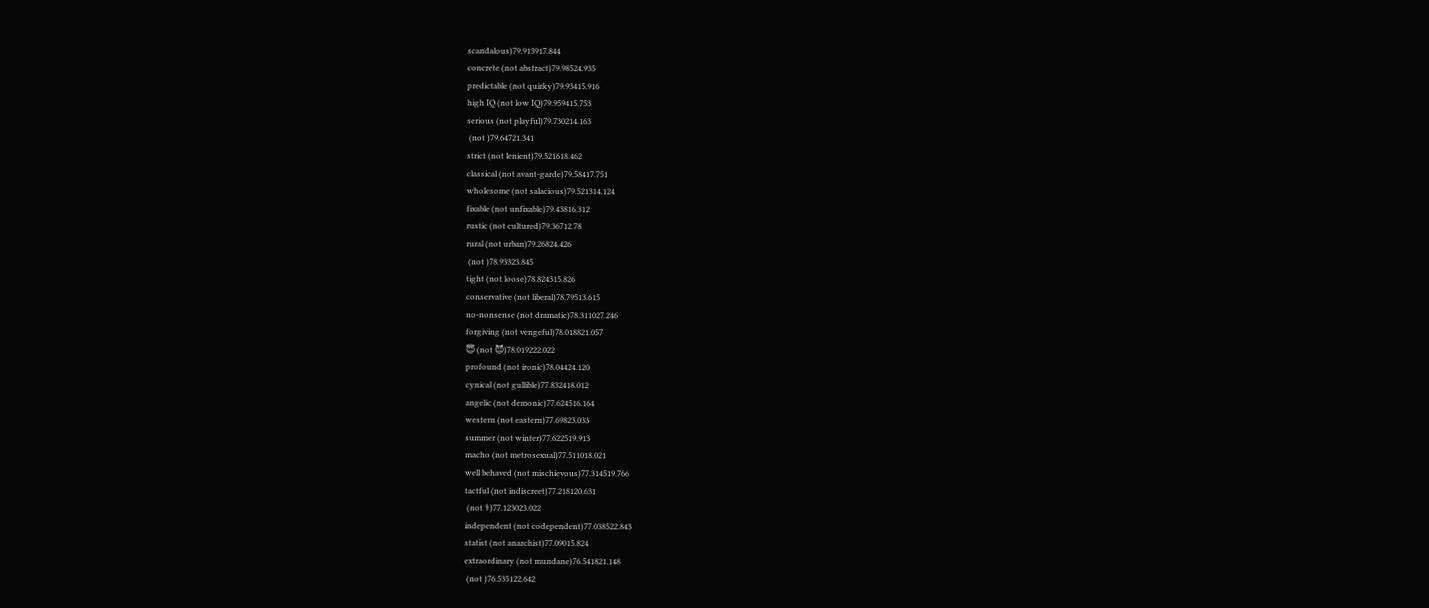scandalous)79.913917.844
concrete (not abstract)79.98524.935
predictable (not quirky)79.93415.916
high IQ (not low IQ)79.959415.753
serious (not playful)79.730214.163
 (not )79.64721.341
strict (not lenient)79.521618.462
classical (not avant-garde)79.58417.751
wholesome (not salacious)79.521314.124
fixable (not unfixable)79.43816.312
rustic (not cultured)79.36712.78
rural (not urban)79.26824.426
 (not )78.93323.845
tight (not loose)78.824315.826
conservative (not liberal)78.79513.615
no-nonsense (not dramatic)78.311027.246
forgiving (not vengeful)78.018821.057
😇 (not 😈)78.019222.022
profound (not ironic)78.04424.120
cynical (not gullible)77.832418.012
angelic (not demonic)77.624516.164
western (not eastern)77.69823.033
summer (not winter)77.622519.913
macho (not metrosexual)77.511018.021
well behaved (not mischievous)77.314519.766
tactful (not indiscreet)77.218120.631
 (not ⚕)77.123023.022
independent (not codependent)77.038522.843
statist (not anarchist)77.09015.824
extraordinary (not mundane)76.541821.148
 (not )76.535122.642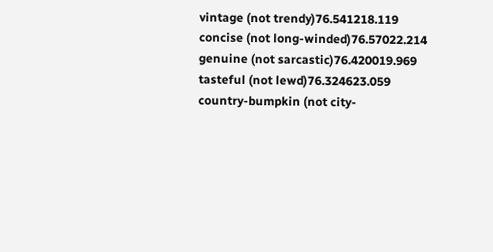vintage (not trendy)76.541218.119
concise (not long-winded)76.57022.214
genuine (not sarcastic)76.420019.969
tasteful (not lewd)76.324623.059
country-bumpkin (not city-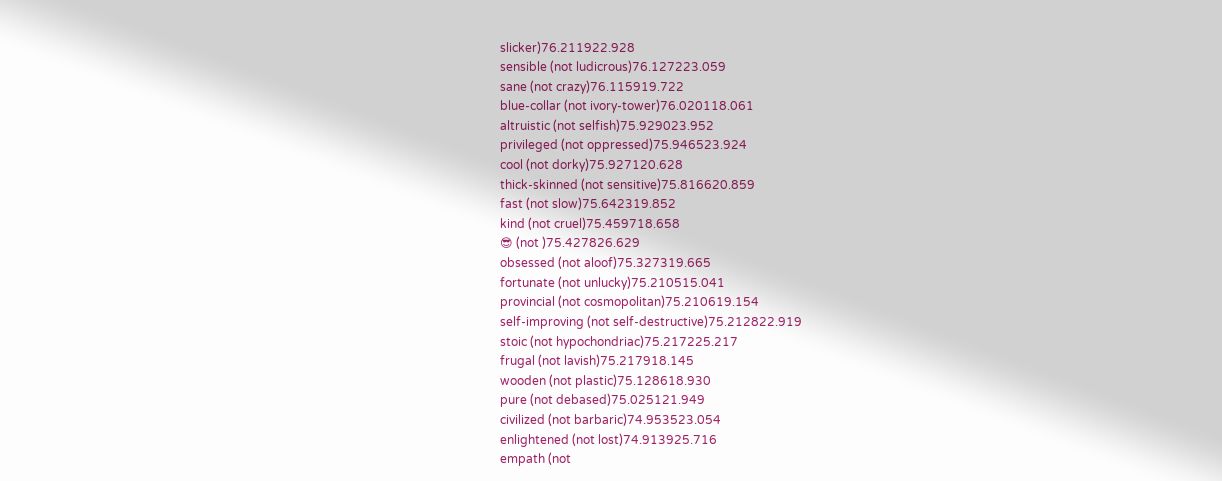slicker)76.211922.928
sensible (not ludicrous)76.127223.059
sane (not crazy)76.115919.722
blue-collar (not ivory-tower)76.020118.061
altruistic (not selfish)75.929023.952
privileged (not oppressed)75.946523.924
cool (not dorky)75.927120.628
thick-skinned (not sensitive)75.816620.859
fast (not slow)75.642319.852
kind (not cruel)75.459718.658
😎 (not )75.427826.629
obsessed (not aloof)75.327319.665
fortunate (not unlucky)75.210515.041
provincial (not cosmopolitan)75.210619.154
self-improving (not self-destructive)75.212822.919
stoic (not hypochondriac)75.217225.217
frugal (not lavish)75.217918.145
wooden (not plastic)75.128618.930
pure (not debased)75.025121.949
civilized (not barbaric)74.953523.054
enlightened (not lost)74.913925.716
empath (not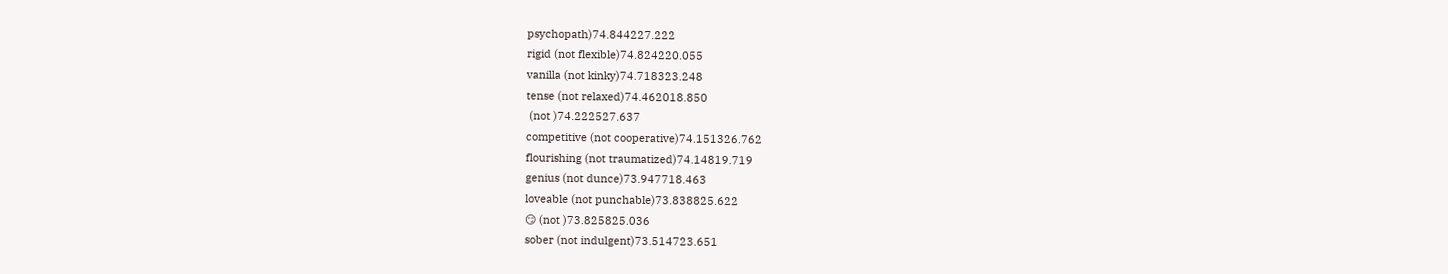psychopath)74.844227.222
rigid (not flexible)74.824220.055
vanilla (not kinky)74.718323.248
tense (not relaxed)74.462018.850
 (not )74.222527.637
competitive (not cooperative)74.151326.762
flourishing (not traumatized)74.14819.719
genius (not dunce)73.947718.463
loveable (not punchable)73.838825.622
😏 (not )73.825825.036
sober (not indulgent)73.514723.651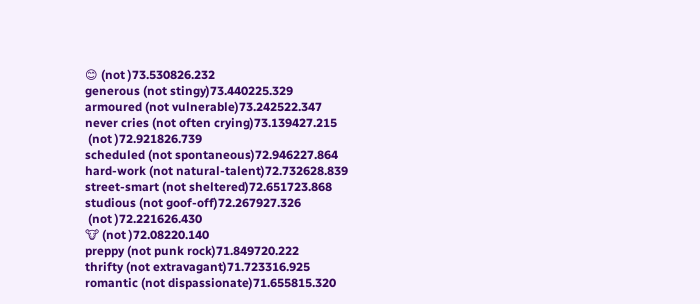😊 (not )73.530826.232
generous (not stingy)73.440225.329
armoured (not vulnerable)73.242522.347
never cries (not often crying)73.139427.215
 (not )72.921826.739
scheduled (not spontaneous)72.946227.864
hard-work (not natural-talent)72.732628.839
street-smart (not sheltered)72.651723.868
studious (not goof-off)72.267927.326
 (not )72.221626.430
🐮 (not )72.08220.140
preppy (not punk rock)71.849720.222
thrifty (not extravagant)71.723316.925
romantic (not dispassionate)71.655815.320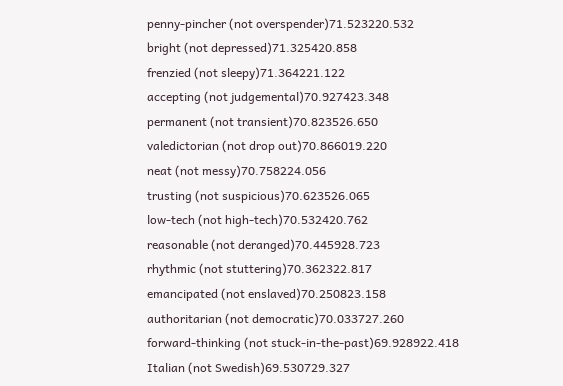penny-pincher (not overspender)71.523220.532
bright (not depressed)71.325420.858
frenzied (not sleepy)71.364221.122
accepting (not judgemental)70.927423.348
permanent (not transient)70.823526.650
valedictorian (not drop out)70.866019.220
neat (not messy)70.758224.056
trusting (not suspicious)70.623526.065
low-tech (not high-tech)70.532420.762
reasonable (not deranged)70.445928.723
rhythmic (not stuttering)70.362322.817
emancipated (not enslaved)70.250823.158
authoritarian (not democratic)70.033727.260
forward-thinking (not stuck-in-the-past)69.928922.418
Italian (not Swedish)69.530729.327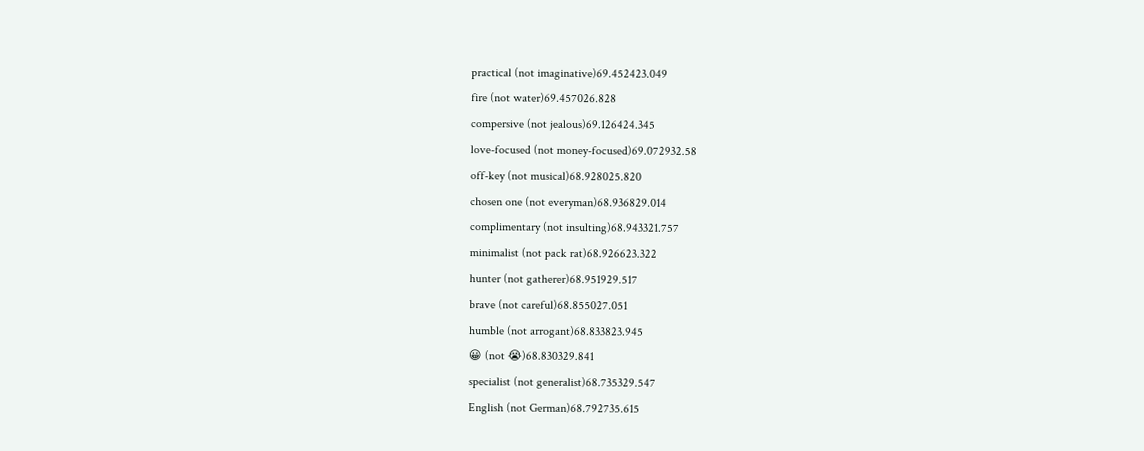practical (not imaginative)69.452423.049
fire (not water)69.457026.828
compersive (not jealous)69.126424.345
love-focused (not money-focused)69.072932.58
off-key (not musical)68.928025.820
chosen one (not everyman)68.936829.014
complimentary (not insulting)68.943321.757
minimalist (not pack rat)68.926623.322
hunter (not gatherer)68.951929.517
brave (not careful)68.855027.051
humble (not arrogant)68.833823.945
😀 (not 😭)68.830329.841
specialist (not generalist)68.735329.547
English (not German)68.792735.615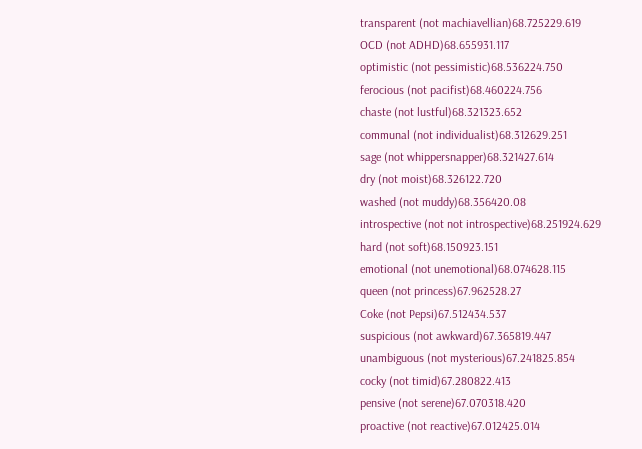transparent (not machiavellian)68.725229.619
OCD (not ADHD)68.655931.117
optimistic (not pessimistic)68.536224.750
ferocious (not pacifist)68.460224.756
chaste (not lustful)68.321323.652
communal (not individualist)68.312629.251
sage (not whippersnapper)68.321427.614
dry (not moist)68.326122.720
washed (not muddy)68.356420.08
introspective (not not introspective)68.251924.629
hard (not soft)68.150923.151
emotional (not unemotional)68.074628.115
queen (not princess)67.962528.27
Coke (not Pepsi)67.512434.537
suspicious (not awkward)67.365819.447
unambiguous (not mysterious)67.241825.854
cocky (not timid)67.280822.413
pensive (not serene)67.070318.420
proactive (not reactive)67.012425.014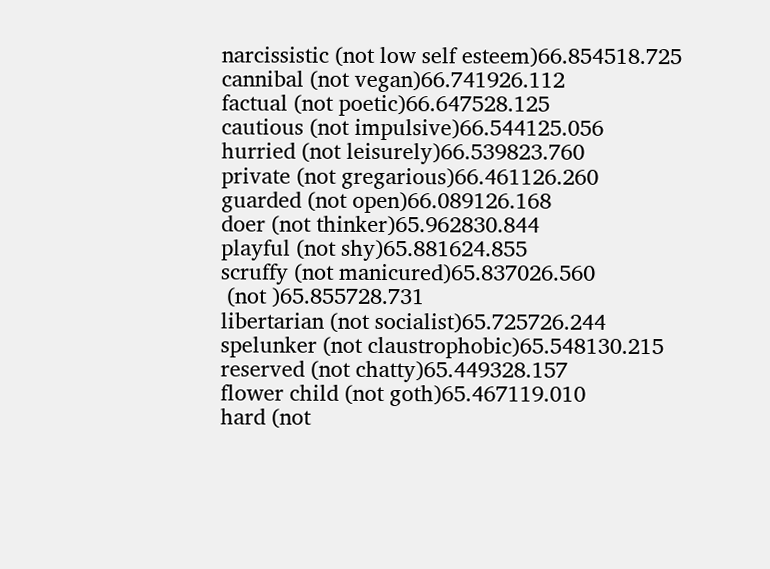narcissistic (not low self esteem)66.854518.725
cannibal (not vegan)66.741926.112
factual (not poetic)66.647528.125
cautious (not impulsive)66.544125.056
hurried (not leisurely)66.539823.760
private (not gregarious)66.461126.260
guarded (not open)66.089126.168
doer (not thinker)65.962830.844
playful (not shy)65.881624.855
scruffy (not manicured)65.837026.560
 (not )65.855728.731
libertarian (not socialist)65.725726.244
spelunker (not claustrophobic)65.548130.215
reserved (not chatty)65.449328.157
flower child (not goth)65.467119.010
hard (not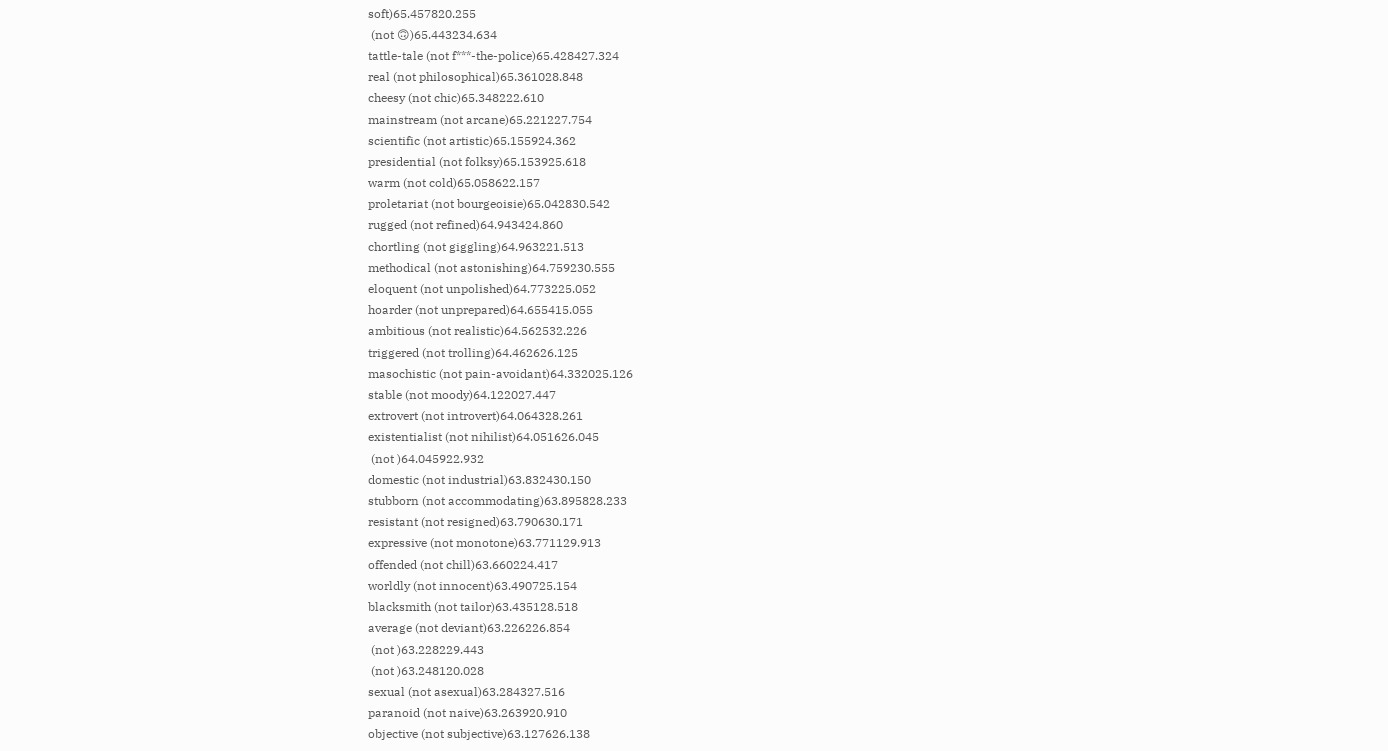soft)65.457820.255
 (not 🙃)65.443234.634
tattle-tale (not f***-the-police)65.428427.324
real (not philosophical)65.361028.848
cheesy (not chic)65.348222.610
mainstream (not arcane)65.221227.754
scientific (not artistic)65.155924.362
presidential (not folksy)65.153925.618
warm (not cold)65.058622.157
proletariat (not bourgeoisie)65.042830.542
rugged (not refined)64.943424.860
chortling (not giggling)64.963221.513
methodical (not astonishing)64.759230.555
eloquent (not unpolished)64.773225.052
hoarder (not unprepared)64.655415.055
ambitious (not realistic)64.562532.226
triggered (not trolling)64.462626.125
masochistic (not pain-avoidant)64.332025.126
stable (not moody)64.122027.447
extrovert (not introvert)64.064328.261
existentialist (not nihilist)64.051626.045
 (not )64.045922.932
domestic (not industrial)63.832430.150
stubborn (not accommodating)63.895828.233
resistant (not resigned)63.790630.171
expressive (not monotone)63.771129.913
offended (not chill)63.660224.417
worldly (not innocent)63.490725.154
blacksmith (not tailor)63.435128.518
average (not deviant)63.226226.854
 (not )63.228229.443
 (not )63.248120.028
sexual (not asexual)63.284327.516
paranoid (not naive)63.263920.910
objective (not subjective)63.127626.138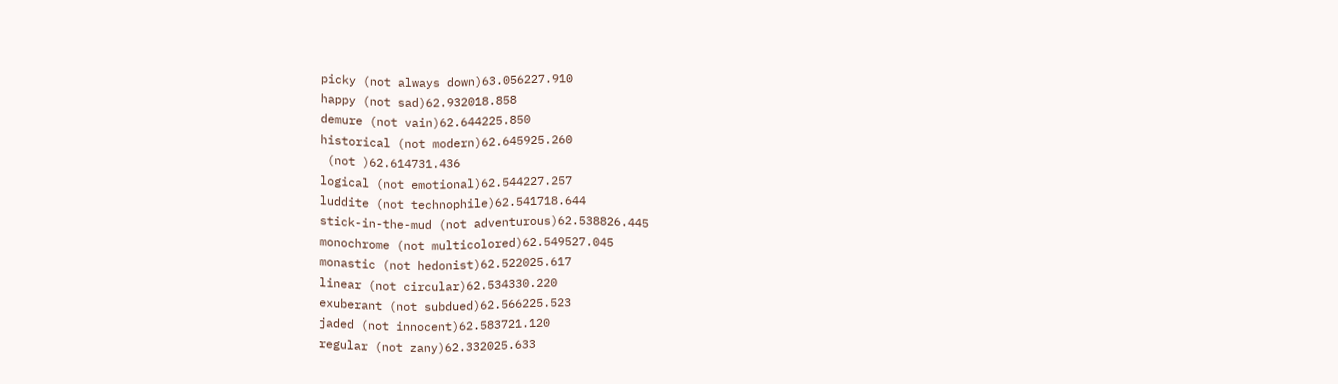picky (not always down)63.056227.910
happy (not sad)62.932018.858
demure (not vain)62.644225.850
historical (not modern)62.645925.260
 (not )62.614731.436
logical (not emotional)62.544227.257
luddite (not technophile)62.541718.644
stick-in-the-mud (not adventurous)62.538826.445
monochrome (not multicolored)62.549527.045
monastic (not hedonist)62.522025.617
linear (not circular)62.534330.220
exuberant (not subdued)62.566225.523
jaded (not innocent)62.583721.120
regular (not zany)62.332025.633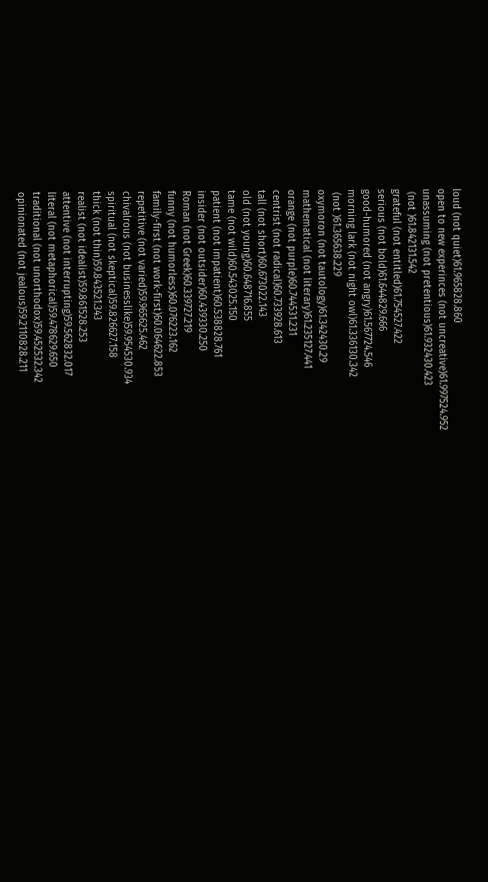loud (not quiet)61.965828.860
open to new experinces (not uncreative)61.997524.952
unassuming (not pretentious)61.932430.423
 (not )61.842131.542
grateful (not entitled)61.754527.422
serious (not bold)61.644829.666
good-humored (not angry)61.567724.546
morning lark (not night owl)61.336130.342
 (not )61.365638.229
oxymoron (not tautology)61.342430.29
mathematical (not literary)61.235127.441
orange (not purple)60.744531.231
centrist (not radical)60.733928.613
tall (not short)60.673022.143
old (not young)60.648716.855
tame (not wild)60.543025.150
patient (not impatient)60.538828.761
insider (not outsider)60.439330.250
Roman (not Greek)60.339727.219
funny (not humorless)60.076223.162
family-first (not work-first)60.064622.853
repetitive (not varied)59.965625.462
chivalrous (not businesslike)59.954530.934
spiritual (not skeptical)59.826627.158
thick (not thin)59.843521.343
realist (not idealist)59.861528.253
attentive (not interrupting)59.562832.017
literal (not metaphorical)59.478629.650
traditional (not unorthodox)59.452532.342
opinionated (not jealous)59.2110828.211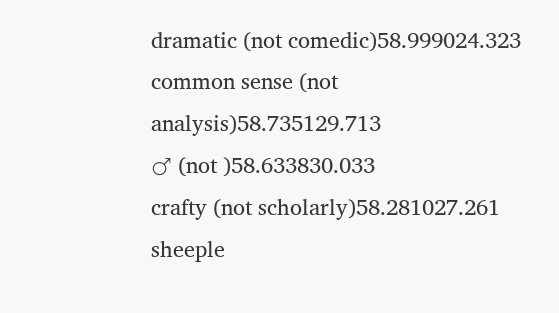dramatic (not comedic)58.999024.323
common sense (not analysis)58.735129.713
♂ (not )58.633830.033
crafty (not scholarly)58.281027.261
sheeple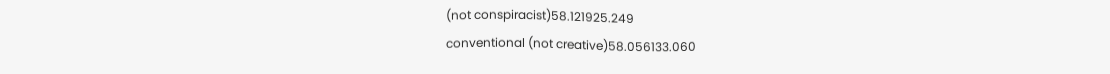(not conspiracist)58.121925.249
conventional (not creative)58.056133.060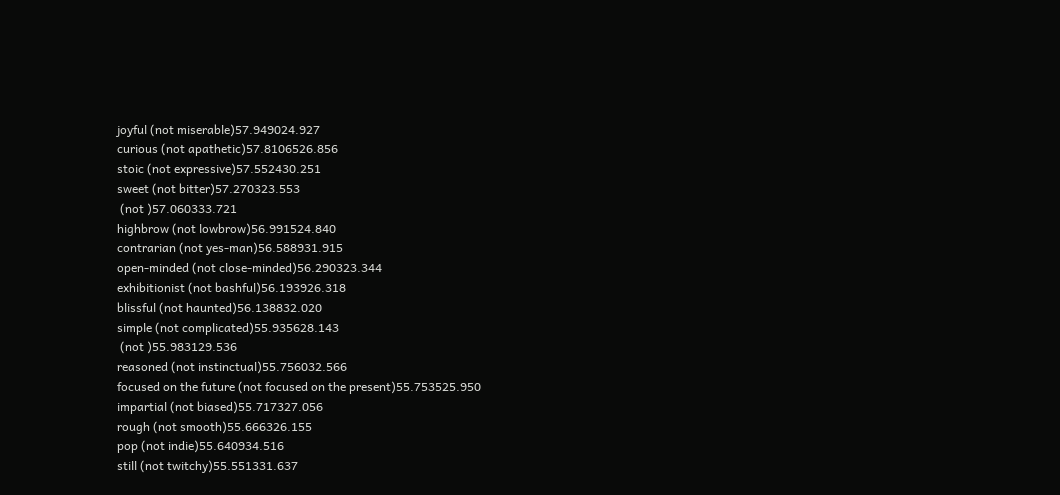joyful (not miserable)57.949024.927
curious (not apathetic)57.8106526.856
stoic (not expressive)57.552430.251
sweet (not bitter)57.270323.553
 (not )57.060333.721
highbrow (not lowbrow)56.991524.840
contrarian (not yes-man)56.588931.915
open-minded (not close-minded)56.290323.344
exhibitionist (not bashful)56.193926.318
blissful (not haunted)56.138832.020
simple (not complicated)55.935628.143
 (not )55.983129.536
reasoned (not instinctual)55.756032.566
focused on the future (not focused on the present)55.753525.950
impartial (not biased)55.717327.056
rough (not smooth)55.666326.155
pop (not indie)55.640934.516
still (not twitchy)55.551331.637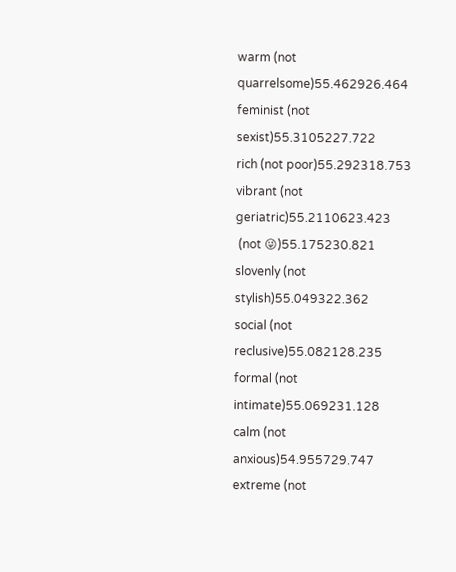warm (not quarrelsome)55.462926.464
feminist (not sexist)55.3105227.722
rich (not poor)55.292318.753
vibrant (not geriatric)55.2110623.423
 (not 😜)55.175230.821
slovenly (not stylish)55.049322.362
social (not reclusive)55.082128.235
formal (not intimate)55.069231.128
calm (not anxious)54.955729.747
extreme (not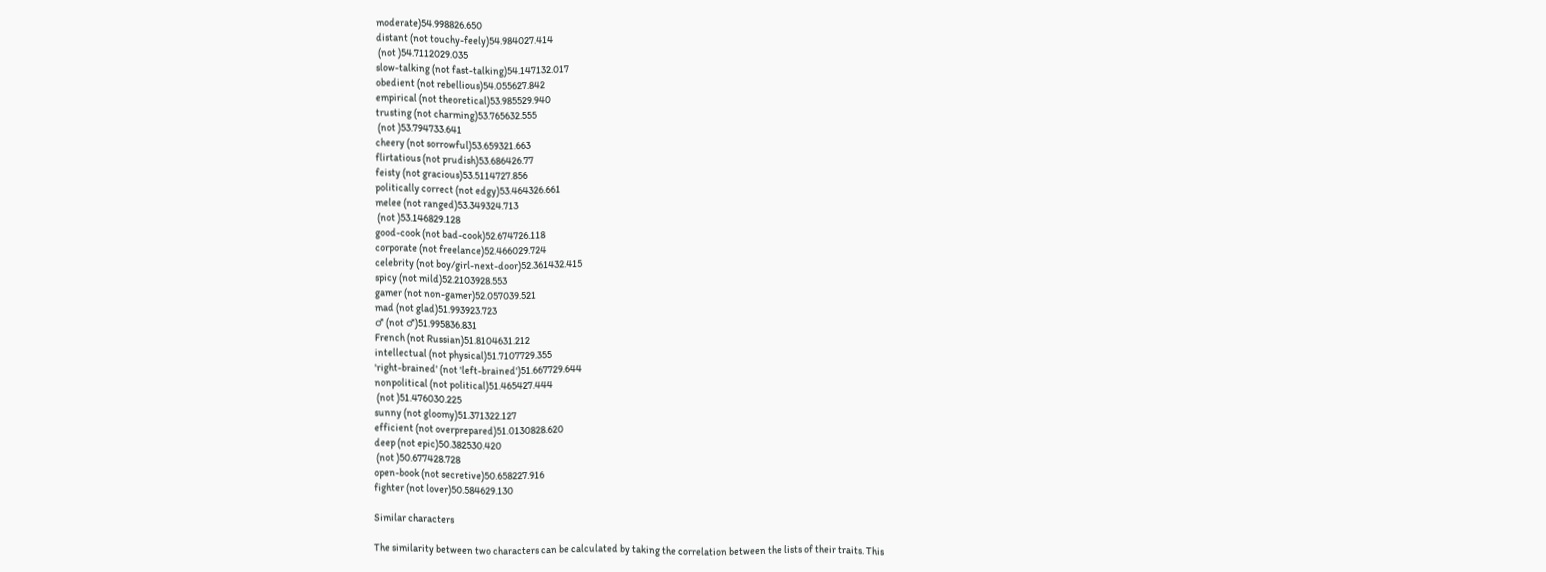moderate)54.998826.650
distant (not touchy-feely)54.984027.414
 (not )54.7112029.035
slow-talking (not fast-talking)54.147132.017
obedient (not rebellious)54.055627.842
empirical (not theoretical)53.985529.940
trusting (not charming)53.765632.555
 (not )53.794733.641
cheery (not sorrowful)53.659321.663
flirtatious (not prudish)53.686426.77
feisty (not gracious)53.5114727.856
politically correct (not edgy)53.464326.661
melee (not ranged)53.349324.713
 (not )53.146829.128
good-cook (not bad-cook)52.674726.118
corporate (not freelance)52.466029.724
celebrity (not boy/girl-next-door)52.361432.415
spicy (not mild)52.2103928.553
gamer (not non-gamer)52.057039.521
mad (not glad)51.993923.723
♂ (not ♂)51.995836.831
French (not Russian)51.8104631.212
intellectual (not physical)51.7107729.355
'right-brained' (not 'left-brained')51.667729.644
nonpolitical (not political)51.465427.444
 (not )51.476030.225
sunny (not gloomy)51.371322.127
efficient (not overprepared)51.0130828.620
deep (not epic)50.382530.420
 (not )50.677428.728
open-book (not secretive)50.658227.916
fighter (not lover)50.584629.130

Similar characters

The similarity between two characters can be calculated by taking the correlation between the lists of their traits. This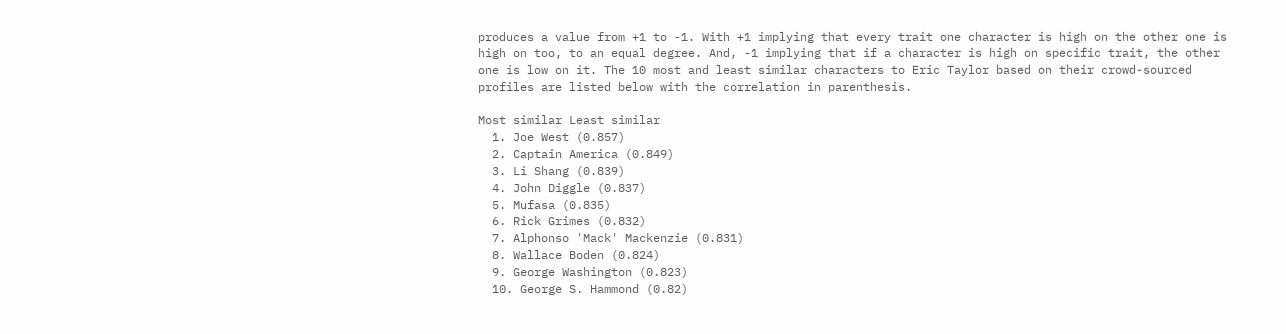produces a value from +1 to -1. With +1 implying that every trait one character is high on the other one is high on too, to an equal degree. And, -1 implying that if a character is high on specific trait, the other one is low on it. The 10 most and least similar characters to Eric Taylor based on their crowd-sourced profiles are listed below with the correlation in parenthesis.

Most similar Least similar
  1. Joe West (0.857)
  2. Captain America (0.849)
  3. Li Shang (0.839)
  4. John Diggle (0.837)
  5. Mufasa (0.835)
  6. Rick Grimes (0.832)
  7. Alphonso 'Mack' Mackenzie (0.831)
  8. Wallace Boden (0.824)
  9. George Washington (0.823)
  10. George S. Hammond (0.82)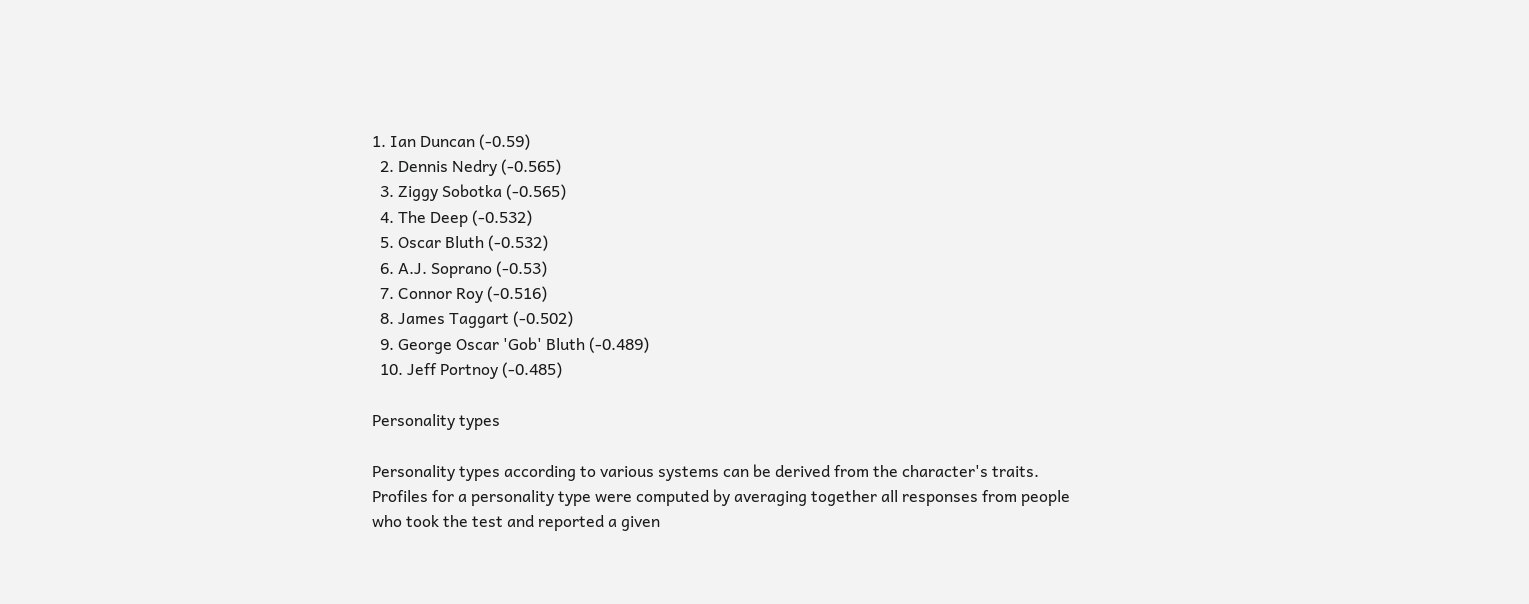1. Ian Duncan (-0.59)
  2. Dennis Nedry (-0.565)
  3. Ziggy Sobotka (-0.565)
  4. The Deep (-0.532)
  5. Oscar Bluth (-0.532)
  6. A.J. Soprano (-0.53)
  7. Connor Roy (-0.516)
  8. James Taggart (-0.502)
  9. George Oscar 'Gob' Bluth (-0.489)
  10. Jeff Portnoy (-0.485)

Personality types

Personality types according to various systems can be derived from the character's traits. Profiles for a personality type were computed by averaging together all responses from people who took the test and reported a given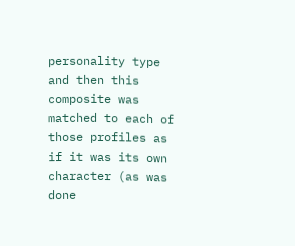personality type and then this composite was matched to each of those profiles as if it was its own character (as was done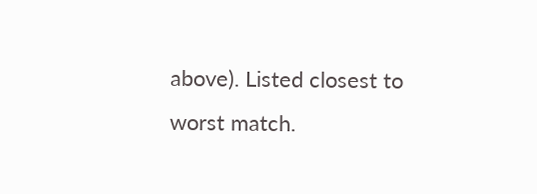above). Listed closest to worst match.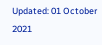Updated: 01 October 2021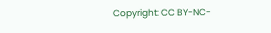Copyright: CC BY-NC-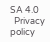SA 4.0
  Privacy policy